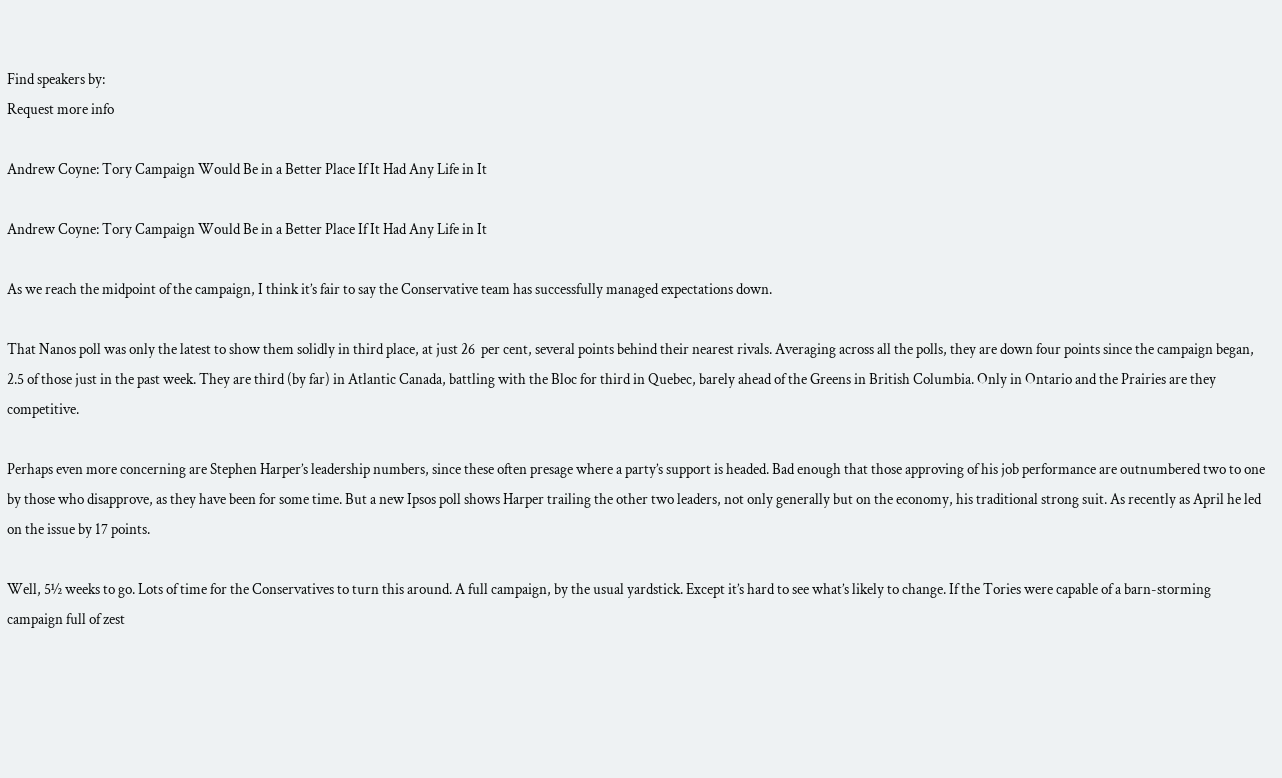Find speakers by:
Request more info

Andrew Coyne: Tory Campaign Would Be in a Better Place If It Had Any Life in It

Andrew Coyne: Tory Campaign Would Be in a Better Place If It Had Any Life in It

As we reach the midpoint of the campaign, I think it’s fair to say the Conservative team has successfully managed expectations down.

That Nanos poll was only the latest to show them solidly in third place, at just 26  per cent, several points behind their nearest rivals. Averaging across all the polls, they are down four points since the campaign began, 2.5 of those just in the past week. They are third (by far) in Atlantic Canada, battling with the Bloc for third in Quebec, barely ahead of the Greens in British Columbia. Only in Ontario and the Prairies are they competitive.

Perhaps even more concerning are Stephen Harper’s leadership numbers, since these often presage where a party’s support is headed. Bad enough that those approving of his job performance are outnumbered two to one by those who disapprove, as they have been for some time. But a new Ipsos poll shows Harper trailing the other two leaders, not only generally but on the economy, his traditional strong suit. As recently as April he led on the issue by 17 points.

Well, 5½ weeks to go. Lots of time for the Conservatives to turn this around. A full campaign, by the usual yardstick. Except it’s hard to see what’s likely to change. If the Tories were capable of a barn-storming campaign full of zest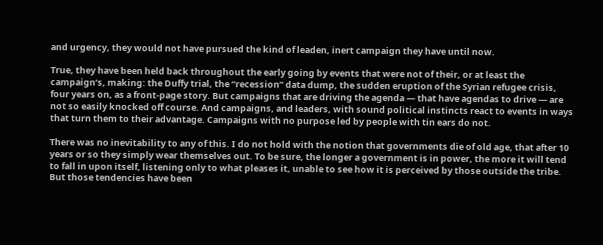and urgency, they would not have pursued the kind of leaden, inert campaign they have until now.

True, they have been held back throughout the early going by events that were not of their, or at least the campaign’s, making: the Duffy trial, the “recession” data dump, the sudden eruption of the Syrian refugee crisis, four years on, as a front-page story. But campaigns that are driving the agenda — that have agendas to drive — are not so easily knocked off course. And campaigns, and leaders, with sound political instincts react to events in ways that turn them to their advantage. Campaigns with no purpose led by people with tin ears do not.

There was no inevitability to any of this. I do not hold with the notion that governments die of old age, that after 10 years or so they simply wear themselves out. To be sure, the longer a government is in power, the more it will tend to fall in upon itself, listening only to what pleases it, unable to see how it is perceived by those outside the tribe. But those tendencies have been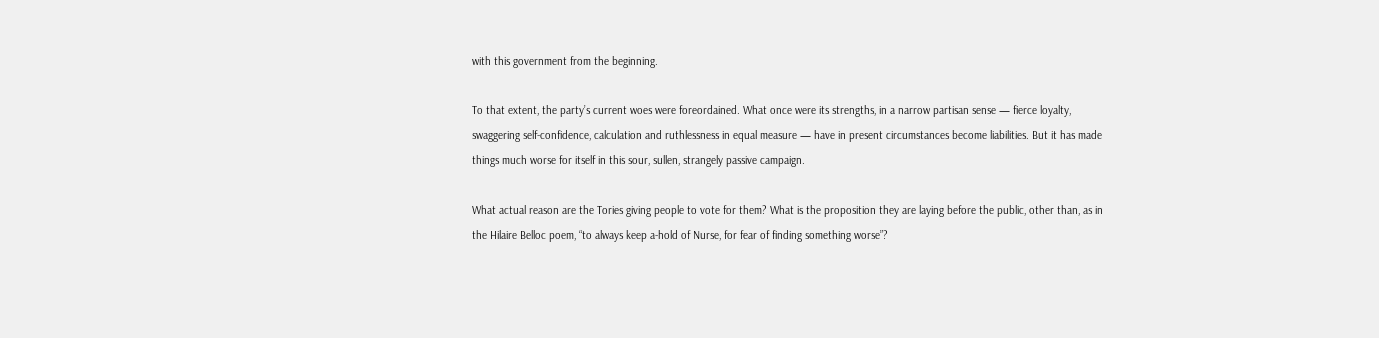with this government from the beginning.

To that extent, the party’s current woes were foreordained. What once were its strengths, in a narrow partisan sense — fierce loyalty, swaggering self-confidence, calculation and ruthlessness in equal measure — have in present circumstances become liabilities. But it has made things much worse for itself in this sour, sullen, strangely passive campaign.

What actual reason are the Tories giving people to vote for them? What is the proposition they are laying before the public, other than, as in the Hilaire Belloc poem, “to always keep a-hold of Nurse, for fear of finding something worse”?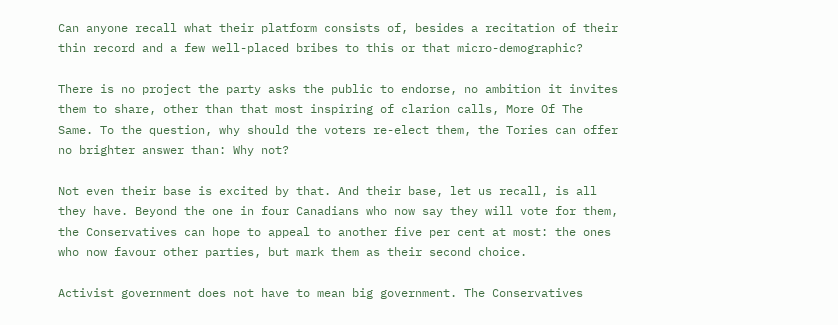Can anyone recall what their platform consists of, besides a recitation of their thin record and a few well-placed bribes to this or that micro-demographic?

There is no project the party asks the public to endorse, no ambition it invites them to share, other than that most inspiring of clarion calls, More Of The Same. To the question, why should the voters re-elect them, the Tories can offer no brighter answer than: Why not?

Not even their base is excited by that. And their base, let us recall, is all they have. Beyond the one in four Canadians who now say they will vote for them, the Conservatives can hope to appeal to another five per cent at most: the ones who now favour other parties, but mark them as their second choice.

Activist government does not have to mean big government. The Conservatives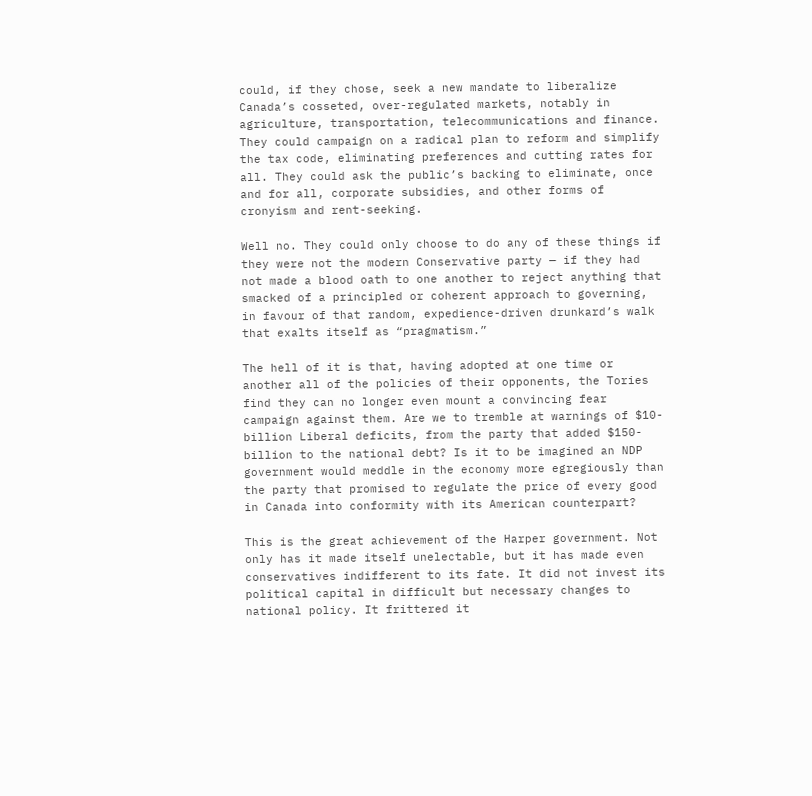could, if they chose, seek a new mandate to liberalize Canada’s cosseted, over-regulated markets, notably in agriculture, transportation, telecommunications and finance. They could campaign on a radical plan to reform and simplify the tax code, eliminating preferences and cutting rates for all. They could ask the public’s backing to eliminate, once and for all, corporate subsidies, and other forms of cronyism and rent-seeking.

Well no. They could only choose to do any of these things if they were not the modern Conservative party — if they had not made a blood oath to one another to reject anything that smacked of a principled or coherent approach to governing, in favour of that random, expedience-driven drunkard’s walk that exalts itself as “pragmatism.”

The hell of it is that, having adopted at one time or another all of the policies of their opponents, the Tories find they can no longer even mount a convincing fear campaign against them. Are we to tremble at warnings of $10-billion Liberal deficits, from the party that added $150-billion to the national debt? Is it to be imagined an NDP government would meddle in the economy more egregiously than the party that promised to regulate the price of every good in Canada into conformity with its American counterpart?

This is the great achievement of the Harper government. Not only has it made itself unelectable, but it has made even conservatives indifferent to its fate. It did not invest its political capital in difficult but necessary changes to national policy. It frittered it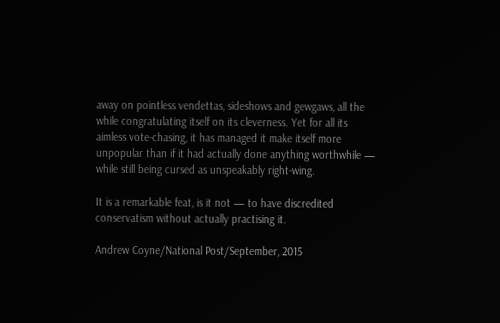away on pointless vendettas, sideshows and gewgaws, all the while congratulating itself on its cleverness. Yet for all its aimless vote-chasing, it has managed it make itself more unpopular than if it had actually done anything worthwhile — while still being cursed as unspeakably right-wing.

It is a remarkable feat, is it not — to have discredited conservatism without actually practising it.

Andrew Coyne/National Post/September, 2015